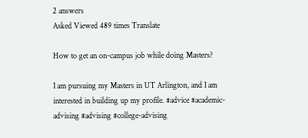2 answers
Asked Viewed 489 times Translate

How to get an on-campus job while doing Masters?

I am pursuing my Masters in UT Arlington, and I am interested in building up my profile. #advice #academic-advising #advising #college-advising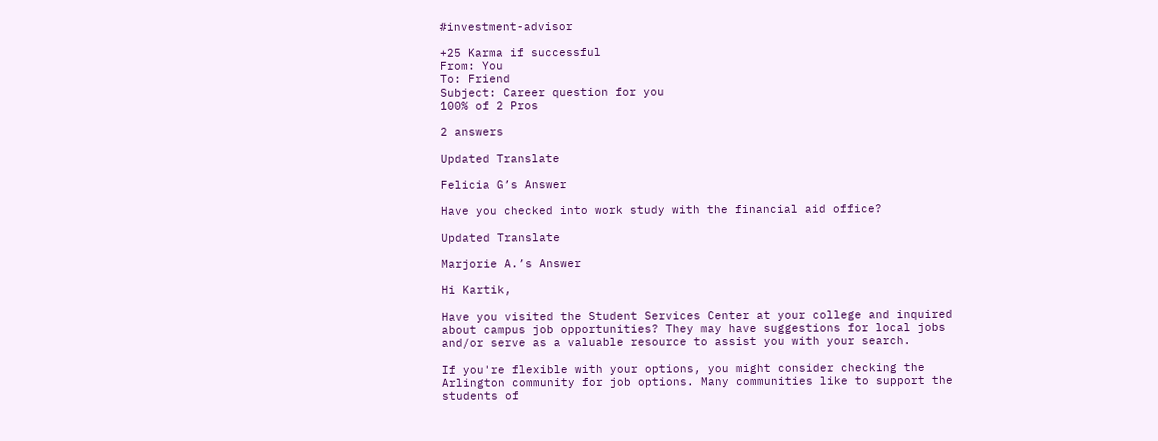#investment-advisor

+25 Karma if successful
From: You
To: Friend
Subject: Career question for you
100% of 2 Pros

2 answers

Updated Translate

Felicia G’s Answer

Have you checked into work study with the financial aid office?

Updated Translate

Marjorie A.’s Answer

Hi Kartik,

Have you visited the Student Services Center at your college and inquired about campus job opportunities? They may have suggestions for local jobs and/or serve as a valuable resource to assist you with your search.

If you're flexible with your options, you might consider checking the Arlington community for job options. Many communities like to support the students of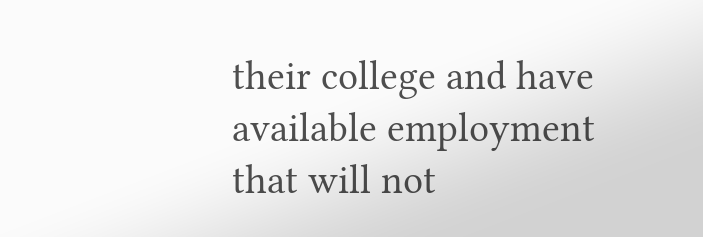their college and have available employment that will not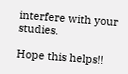interfere with your studies.

Hope this helps!!